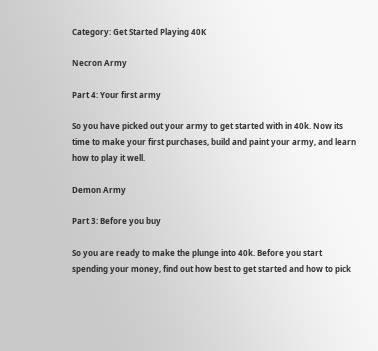Category: Get Started Playing 40K

Necron Army

Part 4: Your first army

So you have picked out your army to get started with in 40k. Now its time to make your first purchases, build and paint your army, and learn how to play it well.

Demon Army

Part 3: Before you buy

So you are ready to make the plunge into 40k. Before you start spending your money, find out how best to get started and how to pick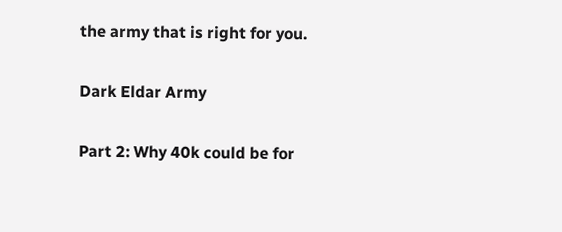the army that is right for you.

Dark Eldar Army

Part 2: Why 40k could be for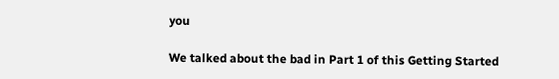you

We talked about the bad in Part 1 of this Getting Started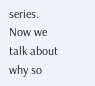series. Now we talk about why so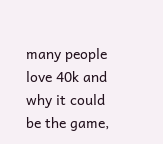many people love 40k and why it could be the game,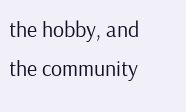the hobby, and the community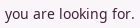you are looking for.